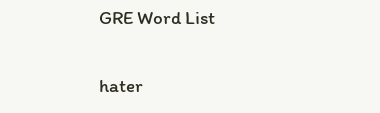GRE Word List


hater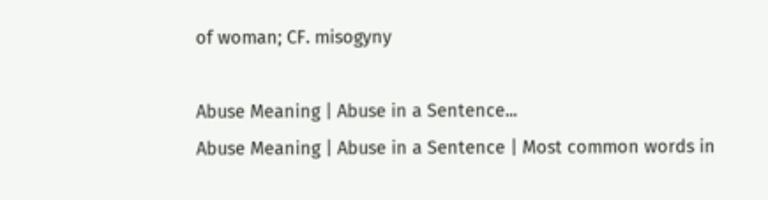of woman; CF. misogyny

Abuse Meaning | Abuse in a Sentence...
Abuse Meaning | Abuse in a Sentence | Most common words in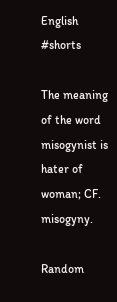English #shorts

The meaning of the word misogynist is hater of woman; CF. misogyny.

Random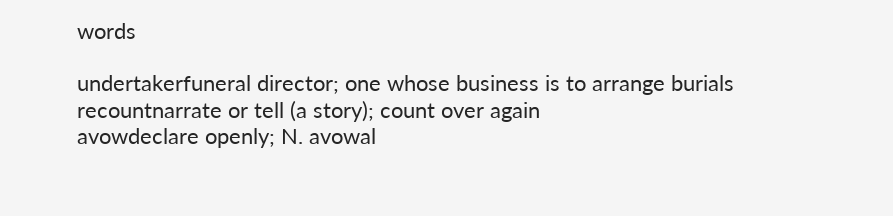words

undertakerfuneral director; one whose business is to arrange burials
recountnarrate or tell (a story); count over again
avowdeclare openly; N. avowal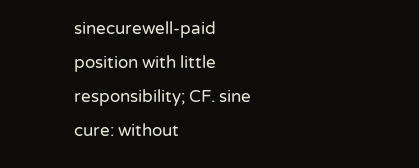sinecurewell-paid position with little responsibility; CF. sine cure: without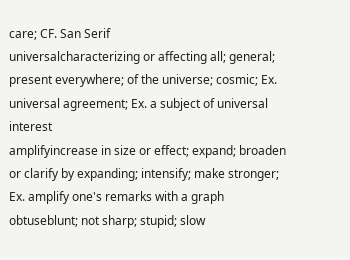care; CF. San Serif
universalcharacterizing or affecting all; general; present everywhere; of the universe; cosmic; Ex. universal agreement; Ex. a subject of universal interest
amplifyincrease in size or effect; expand; broaden or clarify by expanding; intensify; make stronger; Ex. amplify one's remarks with a graph
obtuseblunt; not sharp; stupid; slow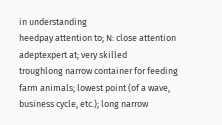in understanding
heedpay attention to; N: close attention
adeptexpert at; very skilled
troughlong narrow container for feeding farm animals; lowest point (of a wave, business cycle, etc.); long narrow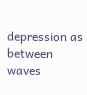depression as between waves